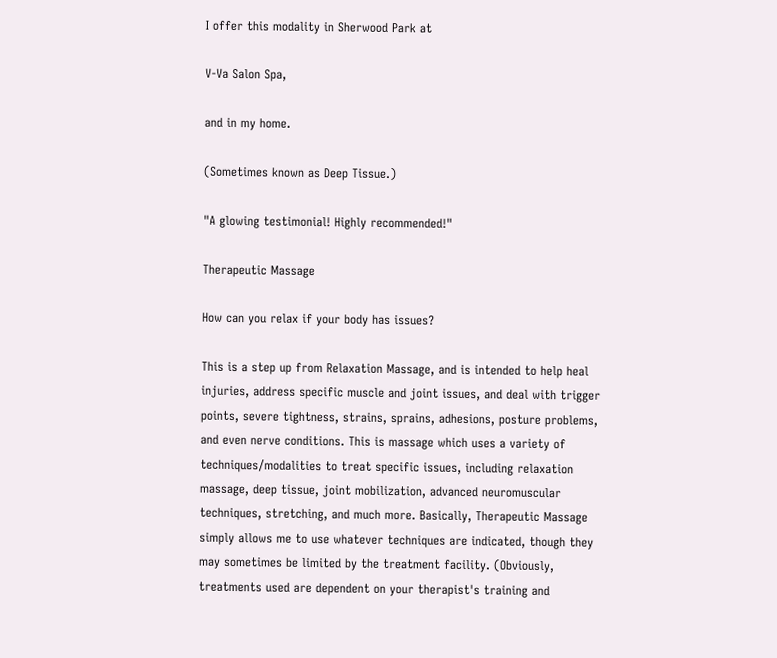I offer this modality in Sherwood Park at

V-Va Salon Spa,

and in my home.

(Sometimes known as Deep Tissue.)

"A glowing testimonial! Highly recommended!"

Therapeutic Massage

How can you relax if your body has issues?

This is a step up from Relaxation Massage, and is intended to help heal injuries, address specific muscle and joint issues, and deal with trigger points, severe tightness, strains, sprains, adhesions, posture problems, and even nerve conditions. This is massage which uses a variety of techniques/modalities to treat specific issues, including relaxation massage, deep tissue, joint mobilization, advanced neuromuscular techniques, stretching, and much more. Basically, Therapeutic Massage simply allows me to use whatever techniques are indicated, though they may sometimes be limited by the treatment facility. (Obviously, treatments used are dependent on your therapist's training and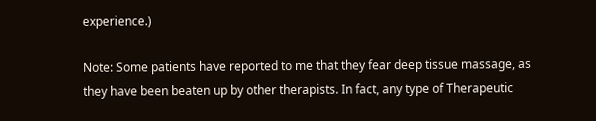experience.)

Note: Some patients have reported to me that they fear deep tissue massage, as they have been beaten up by other therapists. In fact, any type of Therapeutic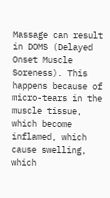Massage can result in DOMS (Delayed Onset Muscle Soreness). This happens because of micro-tears in the muscle tissue, which become inflamed, which cause swelling, which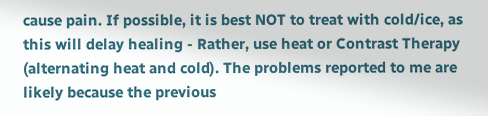cause pain. If possible, it is best NOT to treat with cold/ice, as this will delay healing - Rather, use heat or Contrast Therapy (alternating heat and cold). The problems reported to me are likely because the previous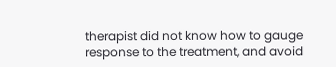therapist did not know how to gauge response to the treatment, and avoid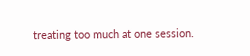treating too much at one session.